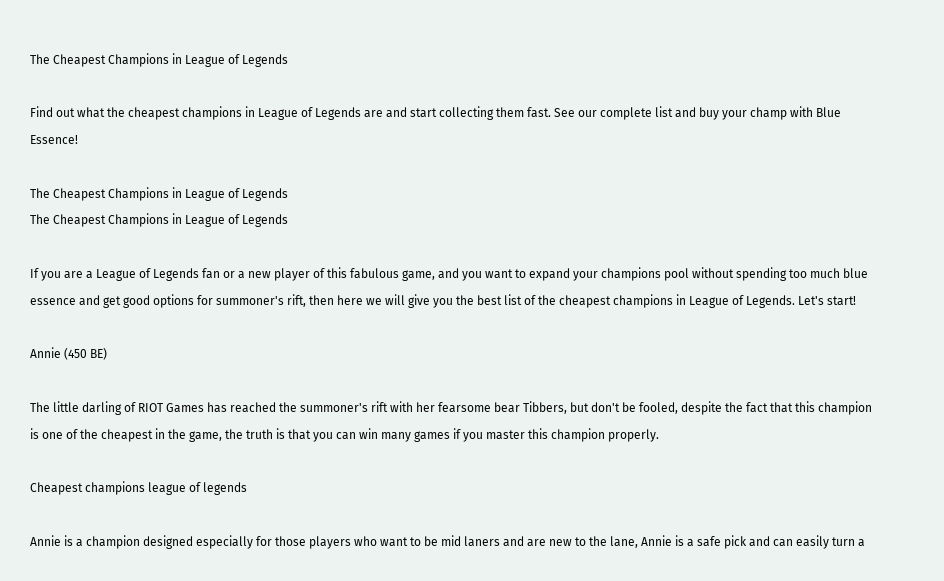The Cheapest Champions in League of Legends

Find out what the cheapest champions in League of Legends are and start collecting them fast. See our complete list and buy your champ with Blue Essence!

The Cheapest Champions in League of Legends
The Cheapest Champions in League of Legends

If you are a League of Legends fan or a new player of this fabulous game, and you want to expand your champions pool without spending too much blue essence and get good options for summoner's rift, then here we will give you the best list of the cheapest champions in League of Legends. Let's start!

Annie (450 BE)

The little darling of RIOT Games has reached the summoner's rift with her fearsome bear Tibbers, but don't be fooled, despite the fact that this champion is one of the cheapest in the game, the truth is that you can win many games if you master this champion properly.

Cheapest champions league of legends

Annie is a champion designed especially for those players who want to be mid laners and are new to the lane, Annie is a safe pick and can easily turn a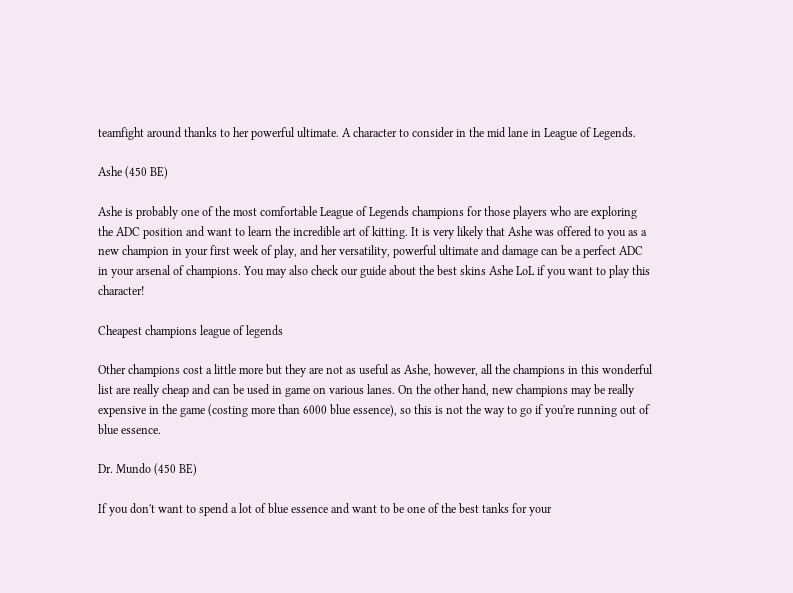teamfight around thanks to her powerful ultimate. A character to consider in the mid lane in League of Legends.

Ashe (450 BE)

Ashe is probably one of the most comfortable League of Legends champions for those players who are exploring the ADC position and want to learn the incredible art of kitting. It is very likely that Ashe was offered to you as a new champion in your first week of play, and her versatility, powerful ultimate and damage can be a perfect ADC in your arsenal of champions. You may also check our guide about the best skins Ashe LoL if you want to play this character!

Cheapest champions league of legends

Other champions cost a little more but they are not as useful as Ashe, however, all the champions in this wonderful list are really cheap and can be used in game on various lanes. On the other hand, new champions may be really expensive in the game (costing more than 6000 blue essence), so this is not the way to go if you're running out of blue essence.

Dr. Mundo (450 BE)

If you don't want to spend a lot of blue essence and want to be one of the best tanks for your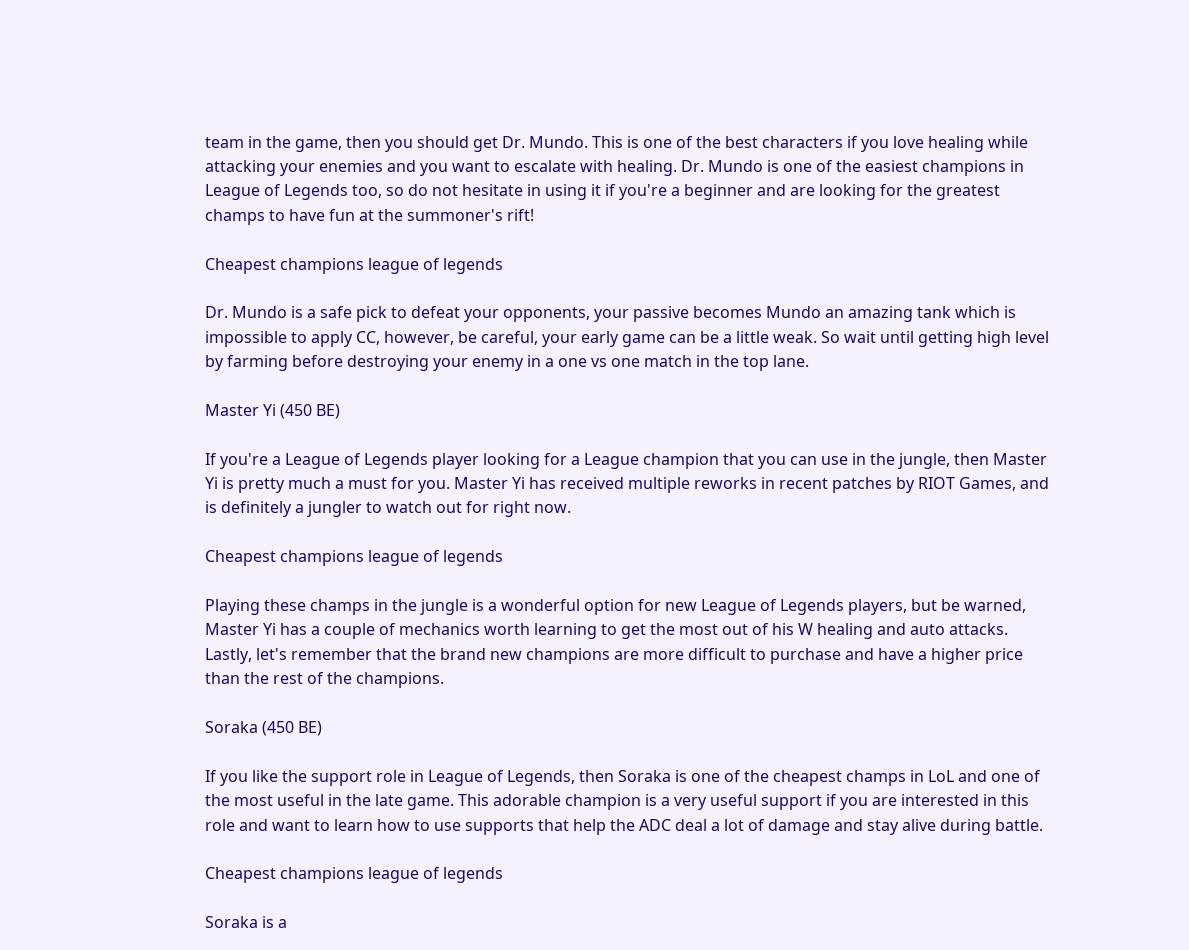team in the game, then you should get Dr. Mundo. This is one of the best characters if you love healing while attacking your enemies and you want to escalate with healing. Dr. Mundo is one of the easiest champions in League of Legends too, so do not hesitate in using it if you're a beginner and are looking for the greatest champs to have fun at the summoner's rift!

Cheapest champions league of legends

Dr. Mundo is a safe pick to defeat your opponents, your passive becomes Mundo an amazing tank which is impossible to apply CC, however, be careful, your early game can be a little weak. So wait until getting high level by farming before destroying your enemy in a one vs one match in the top lane.

Master Yi (450 BE)

If you're a League of Legends player looking for a League champion that you can use in the jungle, then Master Yi is pretty much a must for you. Master Yi has received multiple reworks in recent patches by RIOT Games, and is definitely a jungler to watch out for right now.

Cheapest champions league of legends

Playing these champs in the jungle is a wonderful option for new League of Legends players, but be warned, Master Yi has a couple of mechanics worth learning to get the most out of his W healing and auto attacks. Lastly, let's remember that the brand new champions are more difficult to purchase and have a higher price than the rest of the champions.

Soraka (450 BE)

If you like the support role in League of Legends, then Soraka is one of the cheapest champs in LoL and one of the most useful in the late game. This adorable champion is a very useful support if you are interested in this role and want to learn how to use supports that help the ADC deal a lot of damage and stay alive during battle.

Cheapest champions league of legends

Soraka is a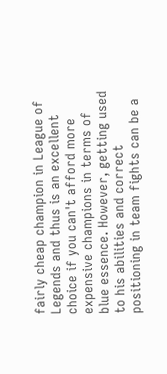fairly cheap champion in League of Legends and thus is an excellent choice if you can't afford more expensive champions in terms of blue essence. However, getting used to his abilities and correct positioning in team fights can be a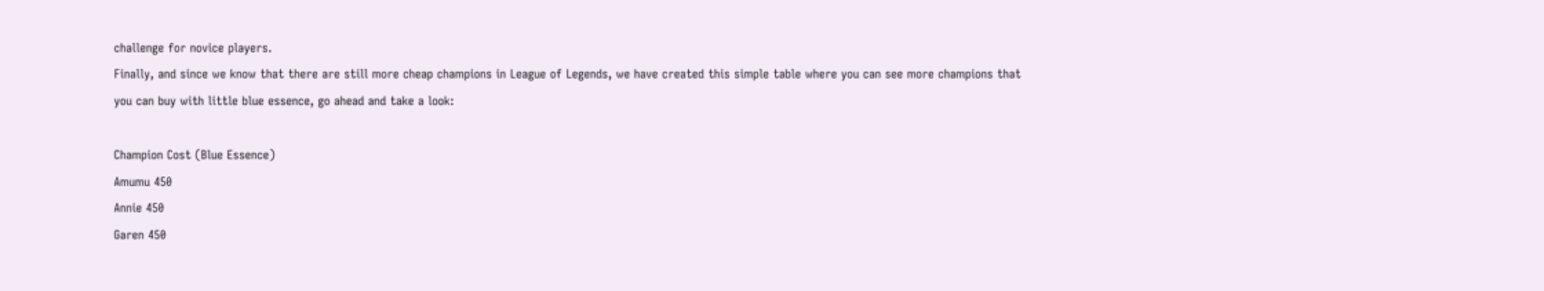challenge for novice players.
Finally, and since we know that there are still more cheap champions in League of Legends, we have created this simple table where you can see more champions that you can buy with little blue essence, go ahead and take a look:

Champion Cost (Blue Essence)
Amumu 450
Annie 450
Garen 450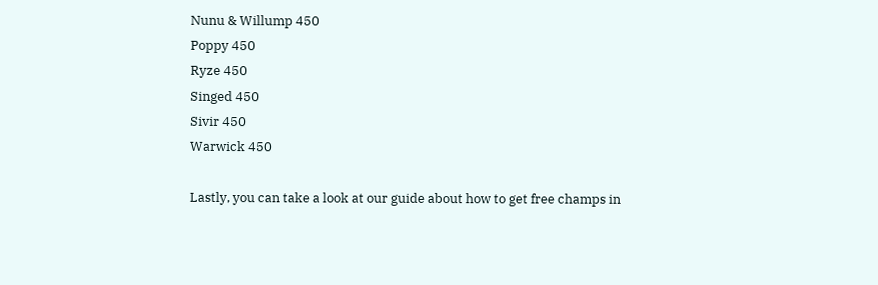Nunu & Willump 450
Poppy 450
Ryze 450
Singed 450
Sivir 450
Warwick 450

Lastly, you can take a look at our guide about how to get free champs in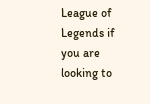League of Legends if you are looking to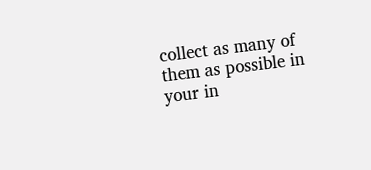collect as many of them as possible in your in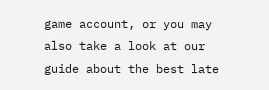game account, or you may also take a look at our guide about the best late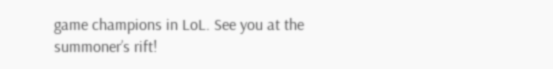game champions in LoL. See you at the summoner’s rift!